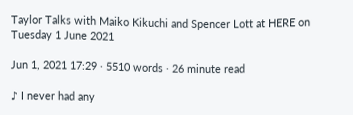Taylor Talks with Maiko Kikuchi and Spencer Lott at HERE on Tuesday 1 June 2021

Jun 1, 2021 17:29 · 5510 words · 26 minute read

♪ I never had any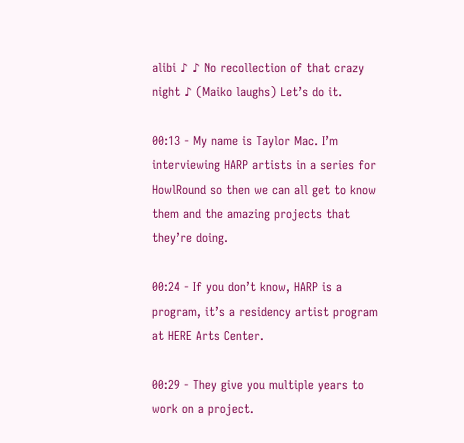alibi ♪ ♪ No recollection of that crazy night ♪ (Maiko laughs) Let’s do it.

00:13 - My name is Taylor Mac. I’m interviewing HARP artists in a series for HowlRound so then we can all get to know them and the amazing projects that they’re doing.

00:24 - If you don’t know, HARP is a program, it’s a residency artist program at HERE Arts Center.

00:29 - They give you multiple years to work on a project.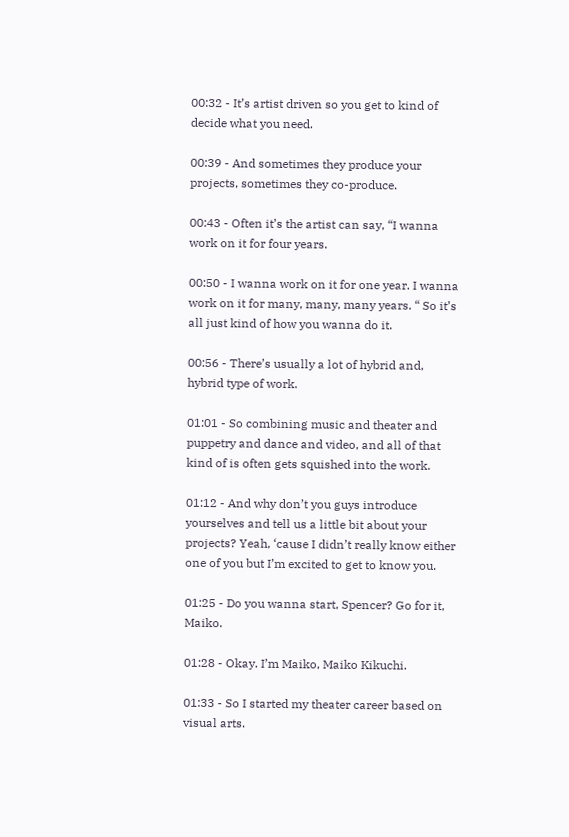00:32 - It’s artist driven so you get to kind of decide what you need.

00:39 - And sometimes they produce your projects, sometimes they co-produce.

00:43 - Often it’s the artist can say, “I wanna work on it for four years.

00:50 - I wanna work on it for one year. I wanna work on it for many, many, many years. “ So it’s all just kind of how you wanna do it.

00:56 - There’s usually a lot of hybrid and, hybrid type of work.

01:01 - So combining music and theater and puppetry and dance and video, and all of that kind of is often gets squished into the work.

01:12 - And why don’t you guys introduce yourselves and tell us a little bit about your projects? Yeah, ‘cause I didn’t really know either one of you but I’m excited to get to know you.

01:25 - Do you wanna start, Spencer? Go for it, Maiko.

01:28 - Okay. I’m Maiko, Maiko Kikuchi.

01:33 - So I started my theater career based on visual arts.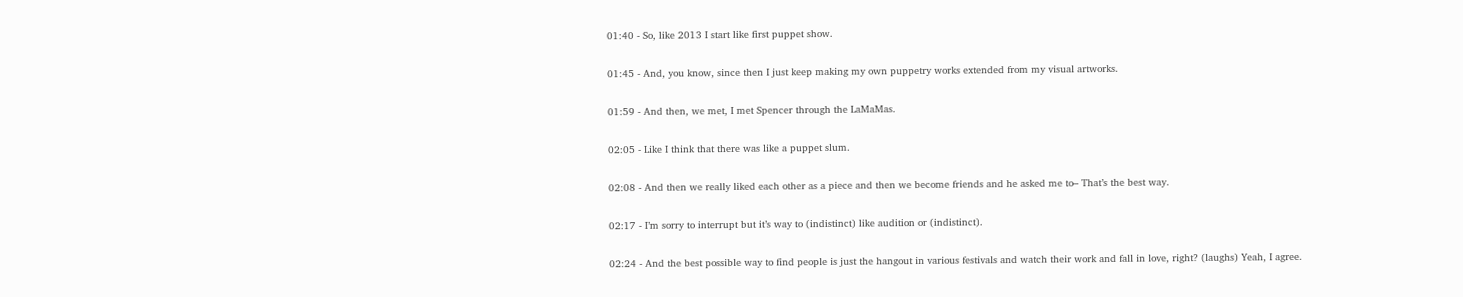01:40 - So, like 2013 I start like first puppet show.

01:45 - And, you know, since then I just keep making my own puppetry works extended from my visual artworks.

01:59 - And then, we met, I met Spencer through the LaMaMas.

02:05 - Like I think that there was like a puppet slum.

02:08 - And then we really liked each other as a piece and then we become friends and he asked me to– That’s the best way.

02:17 - I’m sorry to interrupt but it’s way to (indistinct) like audition or (indistinct).

02:24 - And the best possible way to find people is just the hangout in various festivals and watch their work and fall in love, right? (laughs) Yeah, I agree.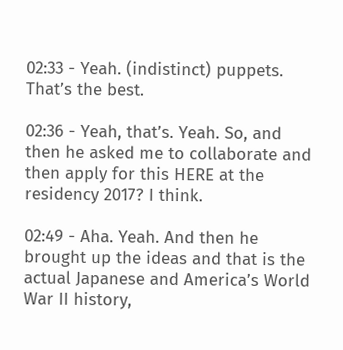02:33 - Yeah. (indistinct) puppets. That’s the best.

02:36 - Yeah, that’s. Yeah. So, and then he asked me to collaborate and then apply for this HERE at the residency 2017? I think.

02:49 - Aha. Yeah. And then he brought up the ideas and that is the actual Japanese and America’s World War II history,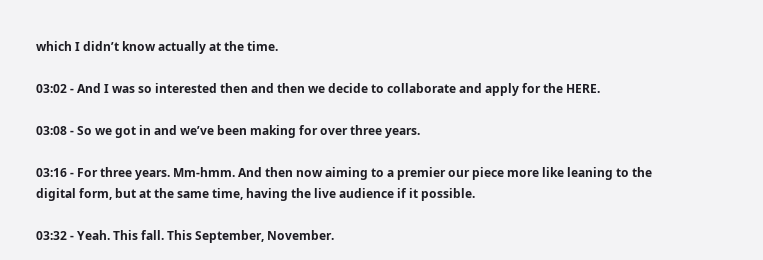which I didn’t know actually at the time.

03:02 - And I was so interested then and then we decide to collaborate and apply for the HERE.

03:08 - So we got in and we’ve been making for over three years.

03:16 - For three years. Mm-hmm. And then now aiming to a premier our piece more like leaning to the digital form, but at the same time, having the live audience if it possible.

03:32 - Yeah. This fall. This September, November.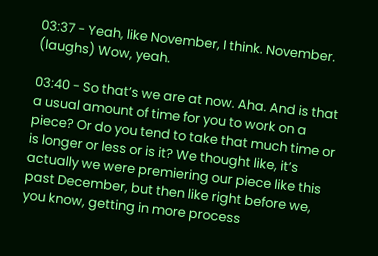03:37 - Yeah, like November, I think. November. (laughs) Wow, yeah.

03:40 - So that’s we are at now. Aha. And is that a usual amount of time for you to work on a piece? Or do you tend to take that much time or is longer or less or is it? We thought like, it’s actually we were premiering our piece like this past December, but then like right before we, you know, getting in more process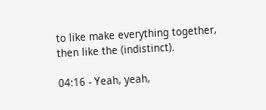to like make everything together, then like the (indistinct).

04:16 - Yeah, yeah,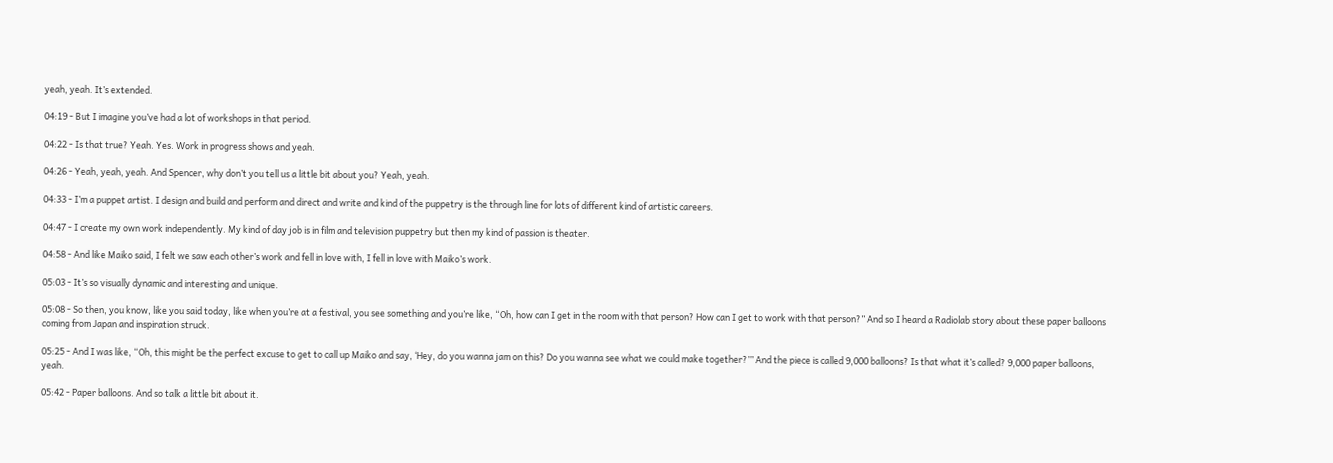yeah, yeah. It’s extended.

04:19 - But I imagine you’ve had a lot of workshops in that period.

04:22 - Is that true? Yeah. Yes. Work in progress shows and yeah.

04:26 - Yeah, yeah, yeah. And Spencer, why don’t you tell us a little bit about you? Yeah, yeah.

04:33 - I’m a puppet artist. I design and build and perform and direct and write and kind of the puppetry is the through line for lots of different kind of artistic careers.

04:47 - I create my own work independently. My kind of day job is in film and television puppetry but then my kind of passion is theater.

04:58 - And like Maiko said, I felt we saw each other’s work and fell in love with, I fell in love with Maiko’s work.

05:03 - It’s so visually dynamic and interesting and unique.

05:08 - So then, you know, like you said today, like when you’re at a festival, you see something and you’re like, “Oh, how can I get in the room with that person? How can I get to work with that person?” And so I heard a Radiolab story about these paper balloons coming from Japan and inspiration struck.

05:25 - And I was like, “Oh, this might be the perfect excuse to get to call up Maiko and say, ‘Hey, do you wanna jam on this? Do you wanna see what we could make together?’” And the piece is called 9,000 balloons? Is that what it’s called? 9,000 paper balloons, yeah.

05:42 - Paper balloons. And so talk a little bit about it.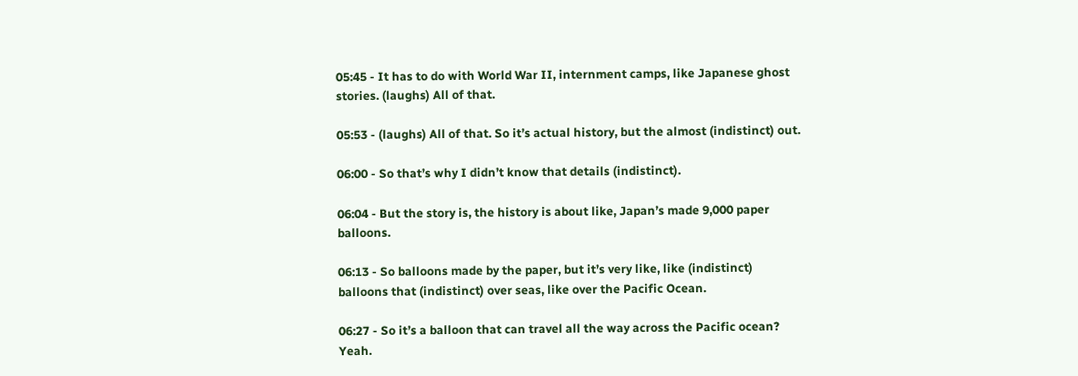05:45 - It has to do with World War II, internment camps, like Japanese ghost stories. (laughs) All of that.

05:53 - (laughs) All of that. So it’s actual history, but the almost (indistinct) out.

06:00 - So that’s why I didn’t know that details (indistinct).

06:04 - But the story is, the history is about like, Japan’s made 9,000 paper balloons.

06:13 - So balloons made by the paper, but it’s very like, like (indistinct) balloons that (indistinct) over seas, like over the Pacific Ocean.

06:27 - So it’s a balloon that can travel all the way across the Pacific ocean? Yeah.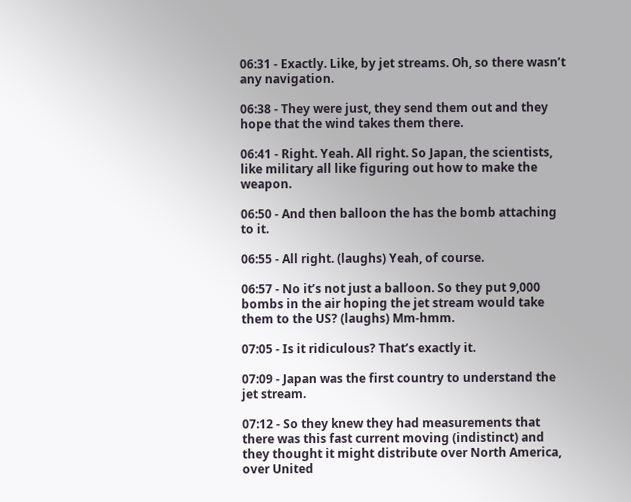06:31 - Exactly. Like, by jet streams. Oh, so there wasn’t any navigation.

06:38 - They were just, they send them out and they hope that the wind takes them there.

06:41 - Right. Yeah. All right. So Japan, the scientists, like military all like figuring out how to make the weapon.

06:50 - And then balloon the has the bomb attaching to it.

06:55 - All right. (laughs) Yeah, of course.

06:57 - No it’s not just a balloon. So they put 9,000 bombs in the air hoping the jet stream would take them to the US? (laughs) Mm-hmm.

07:05 - Is it ridiculous? That’s exactly it.

07:09 - Japan was the first country to understand the jet stream.

07:12 - So they knew they had measurements that there was this fast current moving (indistinct) and they thought it might distribute over North America, over United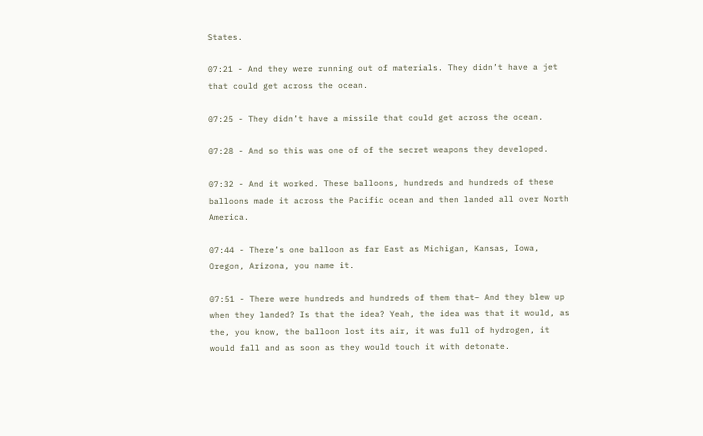States.

07:21 - And they were running out of materials. They didn’t have a jet that could get across the ocean.

07:25 - They didn’t have a missile that could get across the ocean.

07:28 - And so this was one of of the secret weapons they developed.

07:32 - And it worked. These balloons, hundreds and hundreds of these balloons made it across the Pacific ocean and then landed all over North America.

07:44 - There’s one balloon as far East as Michigan, Kansas, Iowa, Oregon, Arizona, you name it.

07:51 - There were hundreds and hundreds of them that– And they blew up when they landed? Is that the idea? Yeah, the idea was that it would, as the, you know, the balloon lost its air, it was full of hydrogen, it would fall and as soon as they would touch it with detonate.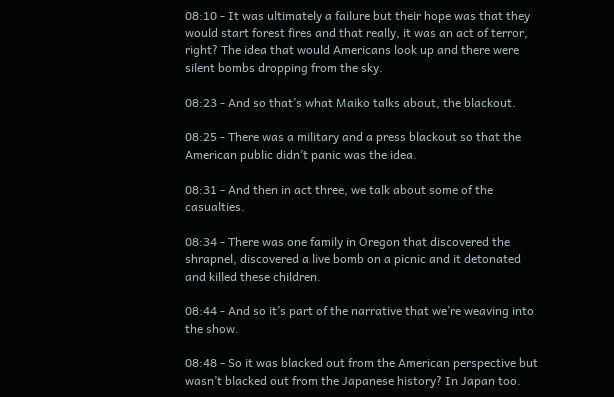08:10 - It was ultimately a failure but their hope was that they would start forest fires and that really, it was an act of terror, right? The idea that would Americans look up and there were silent bombs dropping from the sky.

08:23 - And so that’s what Maiko talks about, the blackout.

08:25 - There was a military and a press blackout so that the American public didn’t panic was the idea.

08:31 - And then in act three, we talk about some of the casualties.

08:34 - There was one family in Oregon that discovered the shrapnel, discovered a live bomb on a picnic and it detonated and killed these children.

08:44 - And so it’s part of the narrative that we’re weaving into the show.

08:48 - So it was blacked out from the American perspective but wasn’t blacked out from the Japanese history? In Japan too.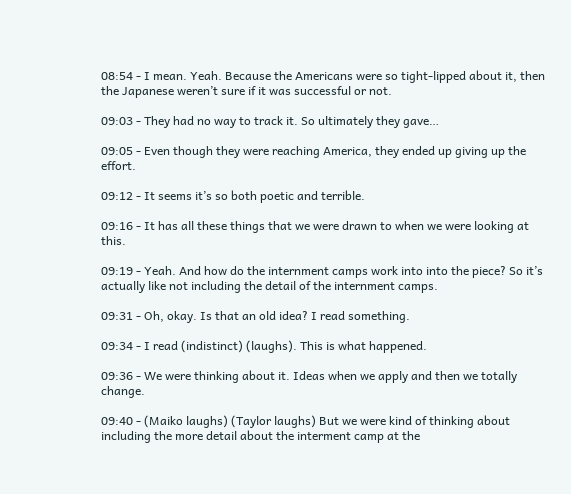08:54 - I mean. Yeah. Because the Americans were so tight-lipped about it, then the Japanese weren’t sure if it was successful or not.

09:03 - They had no way to track it. So ultimately they gave…

09:05 - Even though they were reaching America, they ended up giving up the effort.

09:12 - It seems it’s so both poetic and terrible.

09:16 - It has all these things that we were drawn to when we were looking at this.

09:19 - Yeah. And how do the internment camps work into into the piece? So it’s actually like not including the detail of the internment camps.

09:31 - Oh, okay. Is that an old idea? I read something.

09:34 - I read (indistinct) (laughs). This is what happened.

09:36 - We were thinking about it. Ideas when we apply and then we totally change.

09:40 - (Maiko laughs) (Taylor laughs) But we were kind of thinking about including the more detail about the interment camp at the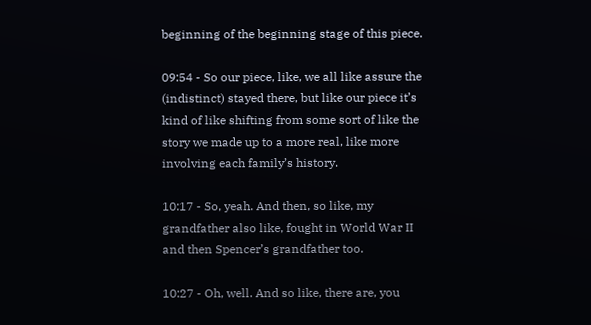beginning of the beginning stage of this piece.

09:54 - So our piece, like, we all like assure the (indistinct) stayed there, but like our piece it’s kind of like shifting from some sort of like the story we made up to a more real, like more involving each family’s history.

10:17 - So, yeah. And then, so like, my grandfather also like, fought in World War II and then Spencer’s grandfather too.

10:27 - Oh, well. And so like, there are, you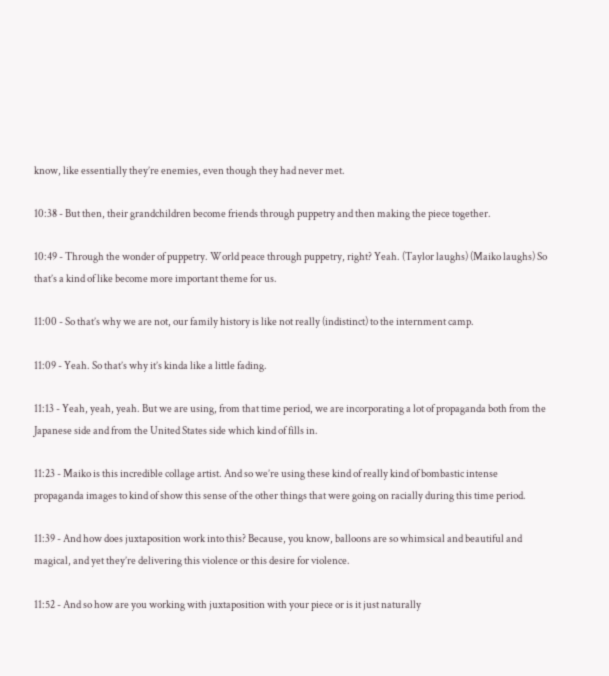know, like essentially they’re enemies, even though they had never met.

10:38 - But then, their grandchildren become friends through puppetry and then making the piece together.

10:49 - Through the wonder of puppetry. World peace through puppetry, right? Yeah. (Taylor laughs) (Maiko laughs) So that’s a kind of like become more important theme for us.

11:00 - So that’s why we are not, our family history is like not really (indistinct) to the internment camp.

11:09 - Yeah. So that’s why it’s kinda like a little fading.

11:13 - Yeah, yeah, yeah. But we are using, from that time period, we are incorporating a lot of propaganda both from the Japanese side and from the United States side which kind of fills in.

11:23 - Maiko is this incredible collage artist. And so we’re using these kind of really kind of bombastic intense propaganda images to kind of show this sense of the other things that were going on racially during this time period.

11:39 - And how does juxtaposition work into this? Because, you know, balloons are so whimsical and beautiful and magical, and yet they’re delivering this violence or this desire for violence.

11:52 - And so how are you working with juxtaposition with your piece or is it just naturally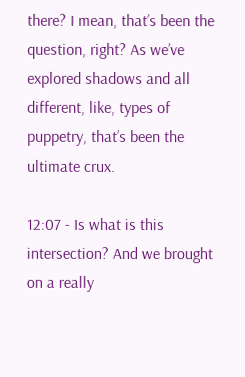there? I mean, that’s been the question, right? As we’ve explored shadows and all different, like, types of puppetry, that’s been the ultimate crux.

12:07 - Is what is this intersection? And we brought on a really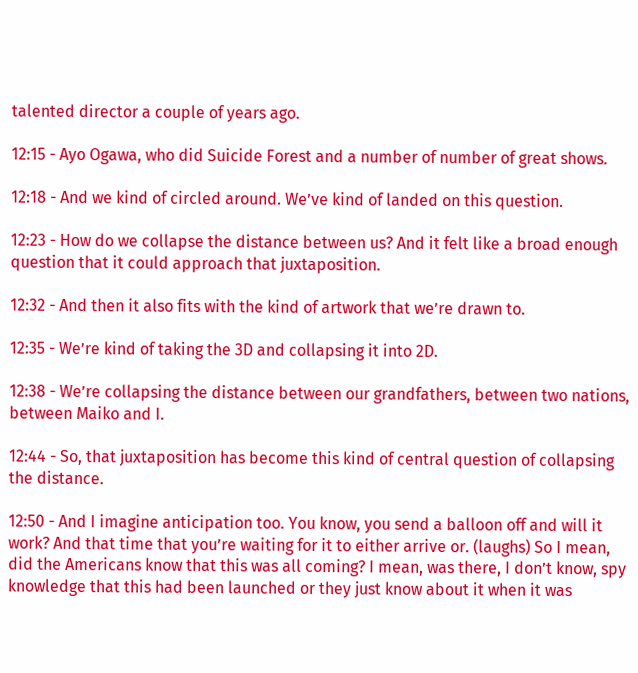talented director a couple of years ago.

12:15 - Ayo Ogawa, who did Suicide Forest and a number of number of great shows.

12:18 - And we kind of circled around. We’ve kind of landed on this question.

12:23 - How do we collapse the distance between us? And it felt like a broad enough question that it could approach that juxtaposition.

12:32 - And then it also fits with the kind of artwork that we’re drawn to.

12:35 - We’re kind of taking the 3D and collapsing it into 2D.

12:38 - We’re collapsing the distance between our grandfathers, between two nations, between Maiko and I.

12:44 - So, that juxtaposition has become this kind of central question of collapsing the distance.

12:50 - And I imagine anticipation too. You know, you send a balloon off and will it work? And that time that you’re waiting for it to either arrive or. (laughs) So I mean, did the Americans know that this was all coming? I mean, was there, I don’t know, spy knowledge that this had been launched or they just know about it when it was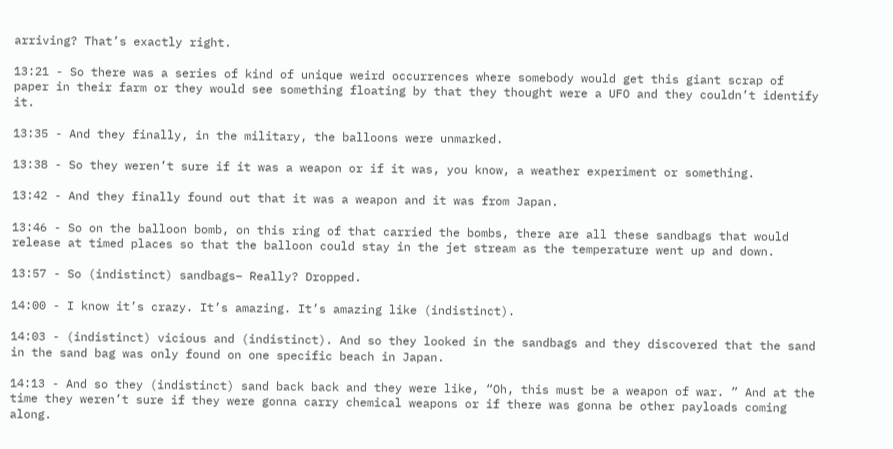arriving? That’s exactly right.

13:21 - So there was a series of kind of unique weird occurrences where somebody would get this giant scrap of paper in their farm or they would see something floating by that they thought were a UFO and they couldn’t identify it.

13:35 - And they finally, in the military, the balloons were unmarked.

13:38 - So they weren’t sure if it was a weapon or if it was, you know, a weather experiment or something.

13:42 - And they finally found out that it was a weapon and it was from Japan.

13:46 - So on the balloon bomb, on this ring of that carried the bombs, there are all these sandbags that would release at timed places so that the balloon could stay in the jet stream as the temperature went up and down.

13:57 - So (indistinct) sandbags– Really? Dropped.

14:00 - I know it’s crazy. It’s amazing. It’s amazing like (indistinct).

14:03 - (indistinct) vicious and (indistinct). And so they looked in the sandbags and they discovered that the sand in the sand bag was only found on one specific beach in Japan.

14:13 - And so they (indistinct) sand back back and they were like, “Oh, this must be a weapon of war. ” And at the time they weren’t sure if they were gonna carry chemical weapons or if there was gonna be other payloads coming along.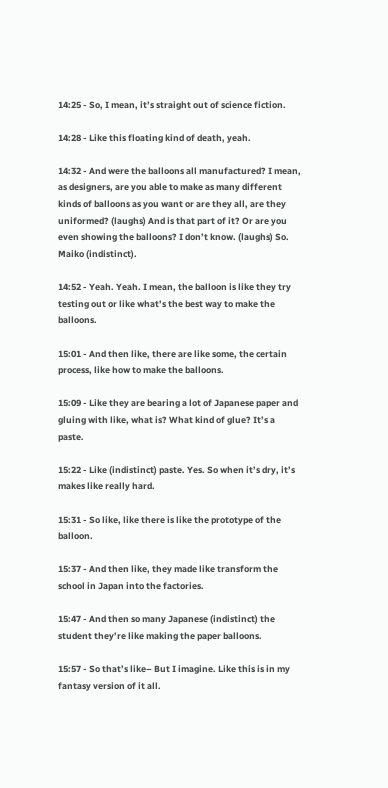14:25 - So, I mean, it’s straight out of science fiction.

14:28 - Like this floating kind of death, yeah.

14:32 - And were the balloons all manufactured? I mean, as designers, are you able to make as many different kinds of balloons as you want or are they all, are they uniformed? (laughs) And is that part of it? Or are you even showing the balloons? I don’t know. (laughs) So. Maiko (indistinct).

14:52 - Yeah. Yeah. I mean, the balloon is like they try testing out or like what’s the best way to make the balloons.

15:01 - And then like, there are like some, the certain process, like how to make the balloons.

15:09 - Like they are bearing a lot of Japanese paper and gluing with like, what is? What kind of glue? It’s a paste.

15:22 - Like (indistinct) paste. Yes. So when it’s dry, it’s makes like really hard.

15:31 - So like, like there is like the prototype of the balloon.

15:37 - And then like, they made like transform the school in Japan into the factories.

15:47 - And then so many Japanese (indistinct) the student they’re like making the paper balloons.

15:57 - So that’s like– But I imagine. Like this is in my fantasy version of it all.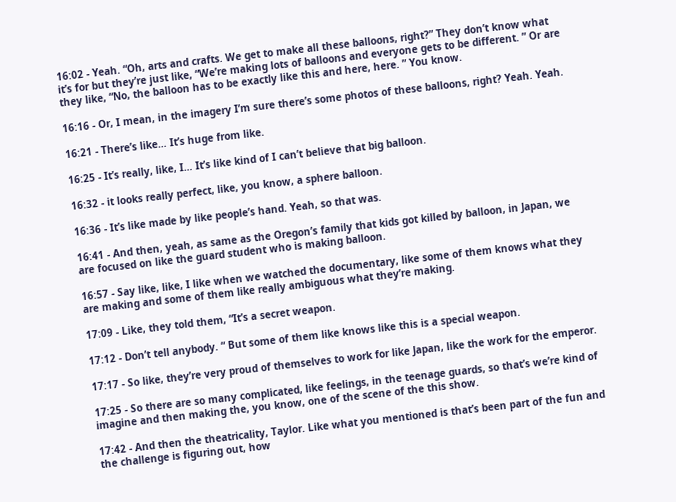16:02 - Yeah. “Oh, arts and crafts. We get to make all these balloons, right?” They don’t know what it’s for but they’re just like, “We’re making lots of balloons and everyone gets to be different. ” Or are they like, “No, the balloon has to be exactly like this and here, here. ” You know.

16:16 - Or, I mean, in the imagery I’m sure there’s some photos of these balloons, right? Yeah. Yeah.

16:21 - There’s like… It’s huge from like.

16:25 - It’s really, like, I… It’s like kind of I can’t believe that big balloon.

16:32 - it looks really perfect, like, you know, a sphere balloon.

16:36 - It’s like made by like people’s hand. Yeah, so that was.

16:41 - And then, yeah, as same as the Oregon’s family that kids got killed by balloon, in Japan, we are focused on like the guard student who is making balloon.

16:57 - Say like, like, I like when we watched the documentary, like some of them knows what they are making and some of them like really ambiguous what they’re making.

17:09 - Like, they told them, “It’s a secret weapon.

17:12 - Don’t tell anybody. “ But some of them like knows like this is a special weapon.

17:17 - So like, they’re very proud of themselves to work for like Japan, like the work for the emperor.

17:25 - So there are so many complicated, like feelings, in the teenage guards, so that’s we’re kind of imagine and then making the, you know, one of the scene of the this show.

17:42 - And then the theatricality, Taylor. Like what you mentioned is that’s been part of the fun and the challenge is figuring out, how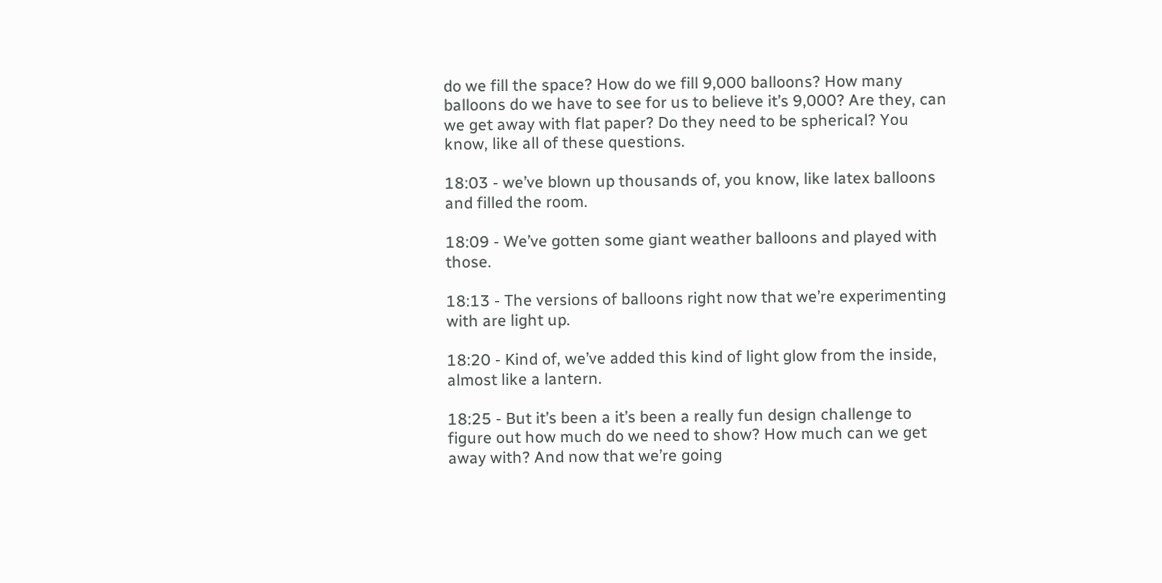do we fill the space? How do we fill 9,000 balloons? How many balloons do we have to see for us to believe it’s 9,000? Are they, can we get away with flat paper? Do they need to be spherical? You know, like all of these questions.

18:03 - we’ve blown up thousands of, you know, like latex balloons and filled the room.

18:09 - We’ve gotten some giant weather balloons and played with those.

18:13 - The versions of balloons right now that we’re experimenting with are light up.

18:20 - Kind of, we’ve added this kind of light glow from the inside, almost like a lantern.

18:25 - But it’s been a it’s been a really fun design challenge to figure out how much do we need to show? How much can we get away with? And now that we’re going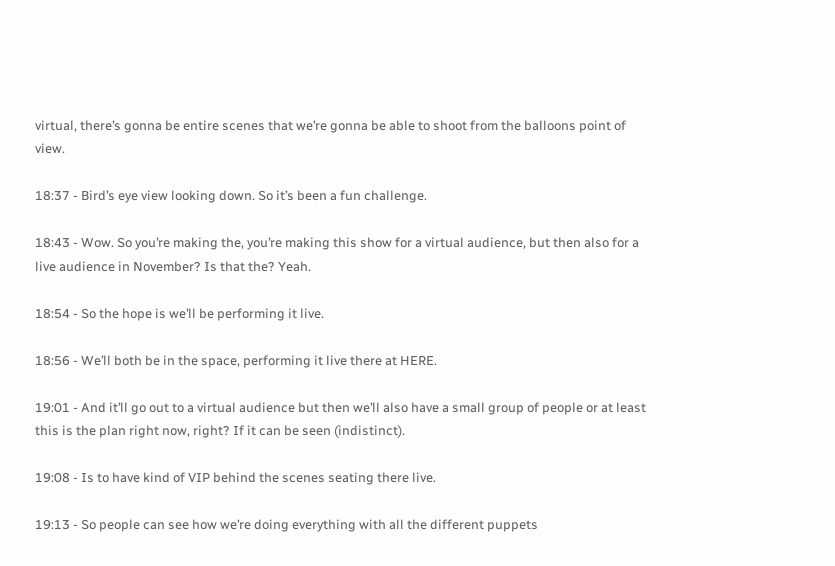virtual, there’s gonna be entire scenes that we’re gonna be able to shoot from the balloons point of view.

18:37 - Bird’s eye view looking down. So it’s been a fun challenge.

18:43 - Wow. So you’re making the, you’re making this show for a virtual audience, but then also for a live audience in November? Is that the? Yeah.

18:54 - So the hope is we’ll be performing it live.

18:56 - We’ll both be in the space, performing it live there at HERE.

19:01 - And it’ll go out to a virtual audience but then we’ll also have a small group of people or at least this is the plan right now, right? If it can be seen (indistinct).

19:08 - Is to have kind of VIP behind the scenes seating there live.

19:13 - So people can see how we’re doing everything with all the different puppets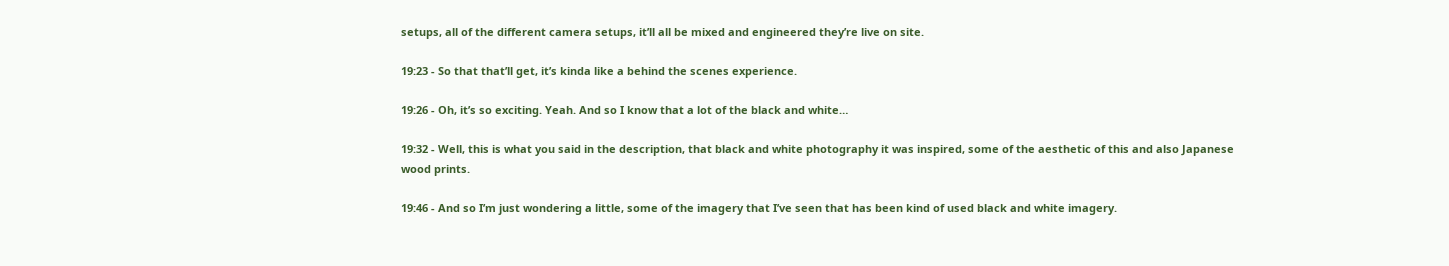setups, all of the different camera setups, it’ll all be mixed and engineered they’re live on site.

19:23 - So that that’ll get, it’s kinda like a behind the scenes experience.

19:26 - Oh, it’s so exciting. Yeah. And so I know that a lot of the black and white…

19:32 - Well, this is what you said in the description, that black and white photography it was inspired, some of the aesthetic of this and also Japanese wood prints.

19:46 - And so I’m just wondering a little, some of the imagery that I’ve seen that has been kind of used black and white imagery.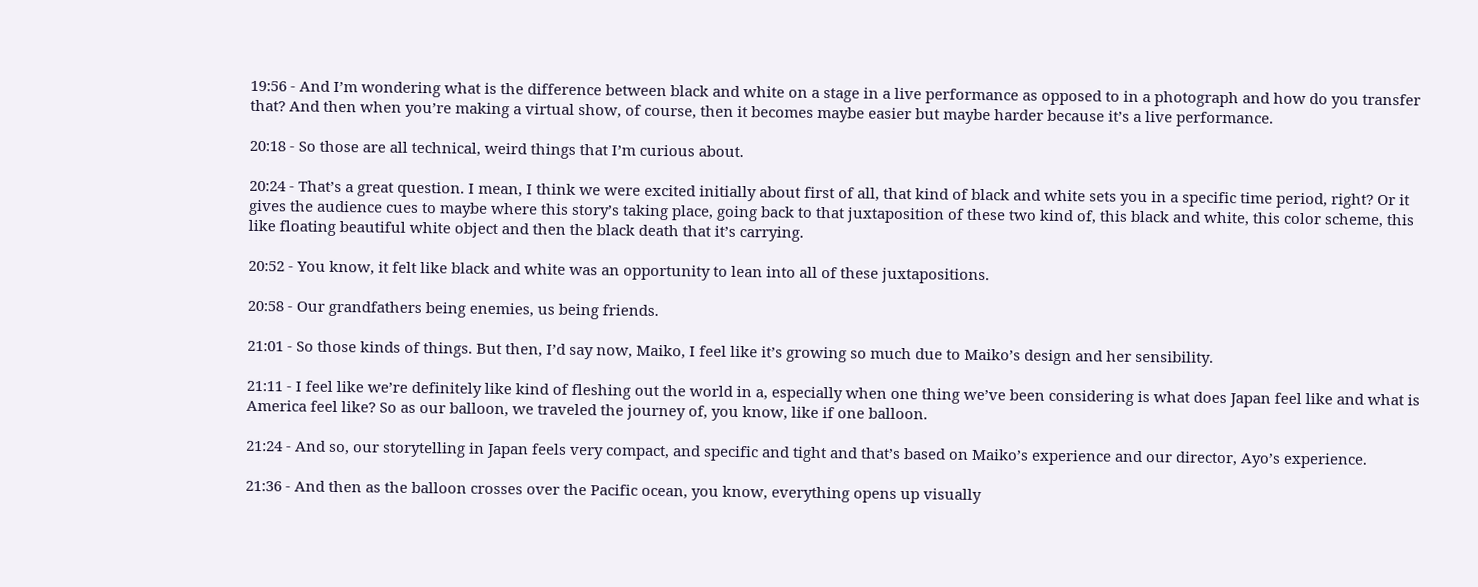19:56 - And I’m wondering what is the difference between black and white on a stage in a live performance as opposed to in a photograph and how do you transfer that? And then when you’re making a virtual show, of course, then it becomes maybe easier but maybe harder because it’s a live performance.

20:18 - So those are all technical, weird things that I’m curious about.

20:24 - That’s a great question. I mean, I think we were excited initially about first of all, that kind of black and white sets you in a specific time period, right? Or it gives the audience cues to maybe where this story’s taking place, going back to that juxtaposition of these two kind of, this black and white, this color scheme, this like floating beautiful white object and then the black death that it’s carrying.

20:52 - You know, it felt like black and white was an opportunity to lean into all of these juxtapositions.

20:58 - Our grandfathers being enemies, us being friends.

21:01 - So those kinds of things. But then, I’d say now, Maiko, I feel like it’s growing so much due to Maiko’s design and her sensibility.

21:11 - I feel like we’re definitely like kind of fleshing out the world in a, especially when one thing we’ve been considering is what does Japan feel like and what is America feel like? So as our balloon, we traveled the journey of, you know, like if one balloon.

21:24 - And so, our storytelling in Japan feels very compact, and specific and tight and that’s based on Maiko’s experience and our director, Ayo’s experience.

21:36 - And then as the balloon crosses over the Pacific ocean, you know, everything opens up visually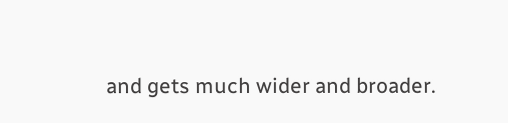and gets much wider and broader.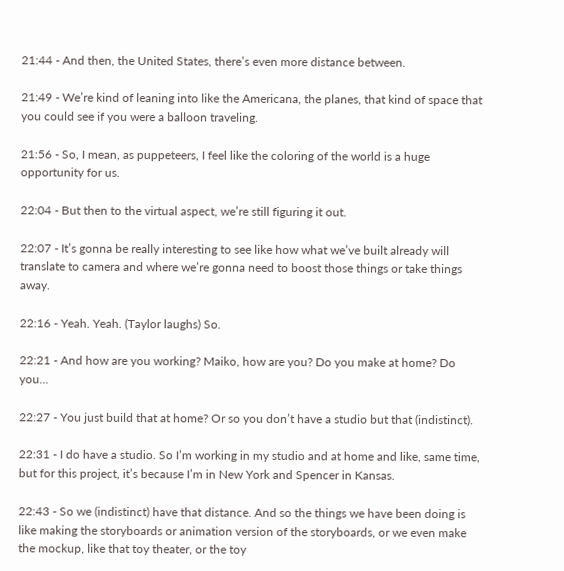21:44 - And then, the United States, there’s even more distance between.

21:49 - We’re kind of leaning into like the Americana, the planes, that kind of space that you could see if you were a balloon traveling.

21:56 - So, I mean, as puppeteers, I feel like the coloring of the world is a huge opportunity for us.

22:04 - But then to the virtual aspect, we’re still figuring it out.

22:07 - It’s gonna be really interesting to see like how what we’ve built already will translate to camera and where we’re gonna need to boost those things or take things away.

22:16 - Yeah. Yeah. (Taylor laughs) So.

22:21 - And how are you working? Maiko, how are you? Do you make at home? Do you…

22:27 - You just build that at home? Or so you don’t have a studio but that (indistinct).

22:31 - I do have a studio. So I’m working in my studio and at home and like, same time, but for this project, it’s because I’m in New York and Spencer in Kansas.

22:43 - So we (indistinct) have that distance. And so the things we have been doing is like making the storyboards or animation version of the storyboards, or we even make the mockup, like that toy theater, or the toy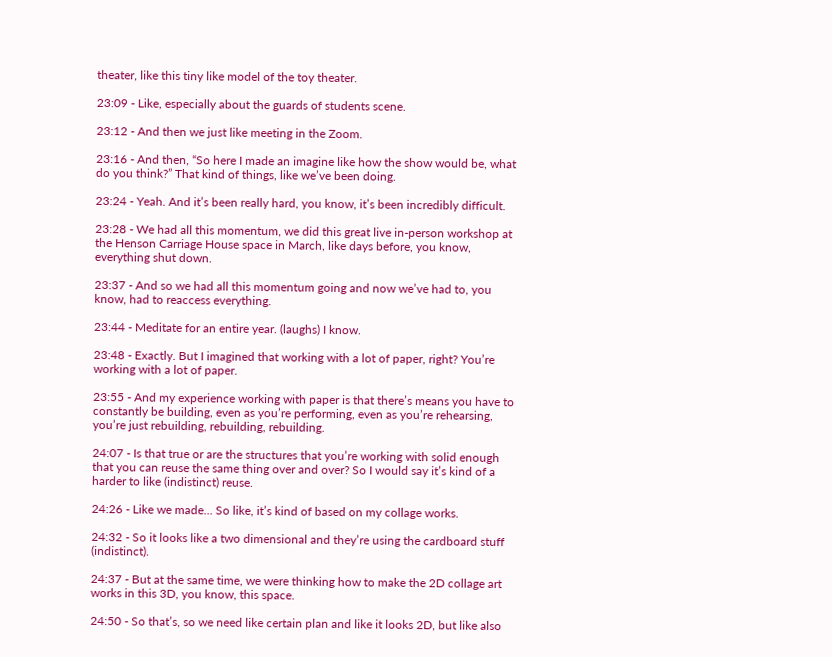theater, like this tiny like model of the toy theater.

23:09 - Like, especially about the guards of students scene.

23:12 - And then we just like meeting in the Zoom.

23:16 - And then, “So here I made an imagine like how the show would be, what do you think?” That kind of things, like we’ve been doing.

23:24 - Yeah. And it’s been really hard, you know, it’s been incredibly difficult.

23:28 - We had all this momentum, we did this great live in-person workshop at the Henson Carriage House space in March, like days before, you know, everything shut down.

23:37 - And so we had all this momentum going and now we’ve had to, you know, had to reaccess everything.

23:44 - Meditate for an entire year. (laughs) I know.

23:48 - Exactly. But I imagined that working with a lot of paper, right? You’re working with a lot of paper.

23:55 - And my experience working with paper is that there’s means you have to constantly be building, even as you’re performing, even as you’re rehearsing, you’re just rebuilding, rebuilding, rebuilding.

24:07 - Is that true or are the structures that you’re working with solid enough that you can reuse the same thing over and over? So I would say it’s kind of a harder to like (indistinct) reuse.

24:26 - Like we made… So like, it’s kind of based on my collage works.

24:32 - So it looks like a two dimensional and they’re using the cardboard stuff (indistinct).

24:37 - But at the same time, we were thinking how to make the 2D collage art works in this 3D, you know, this space.

24:50 - So that’s, so we need like certain plan and like it looks 2D, but like also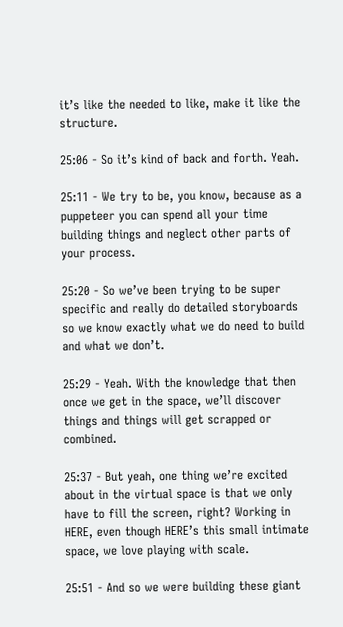it’s like the needed to like, make it like the structure.

25:06 - So it’s kind of back and forth. Yeah.

25:11 - We try to be, you know, because as a puppeteer you can spend all your time building things and neglect other parts of your process.

25:20 - So we’ve been trying to be super specific and really do detailed storyboards so we know exactly what we do need to build and what we don’t.

25:29 - Yeah. With the knowledge that then once we get in the space, we’ll discover things and things will get scrapped or combined.

25:37 - But yeah, one thing we’re excited about in the virtual space is that we only have to fill the screen, right? Working in HERE, even though HERE’s this small intimate space, we love playing with scale.

25:51 - And so we were building these giant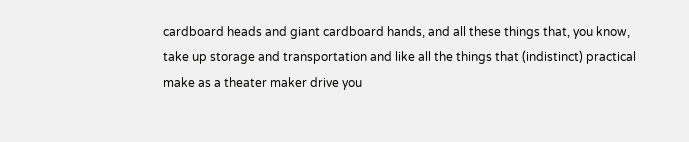cardboard heads and giant cardboard hands, and all these things that, you know, take up storage and transportation and like all the things that (indistinct) practical make as a theater maker drive you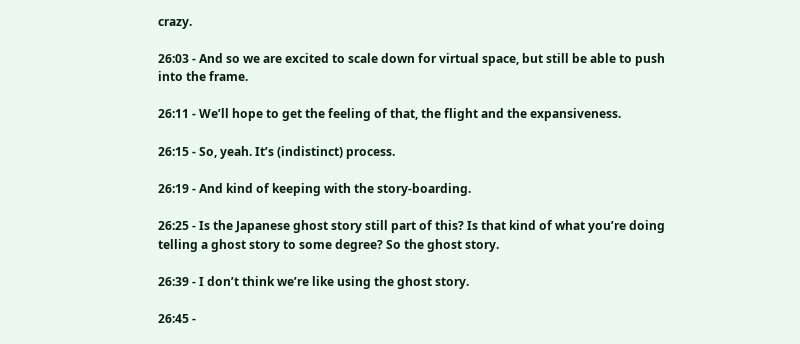crazy.

26:03 - And so we are excited to scale down for virtual space, but still be able to push into the frame.

26:11 - We’ll hope to get the feeling of that, the flight and the expansiveness.

26:15 - So, yeah. It’s (indistinct) process.

26:19 - And kind of keeping with the story-boarding.

26:25 - Is the Japanese ghost story still part of this? Is that kind of what you’re doing telling a ghost story to some degree? So the ghost story.

26:39 - I don’t think we’re like using the ghost story.

26:45 -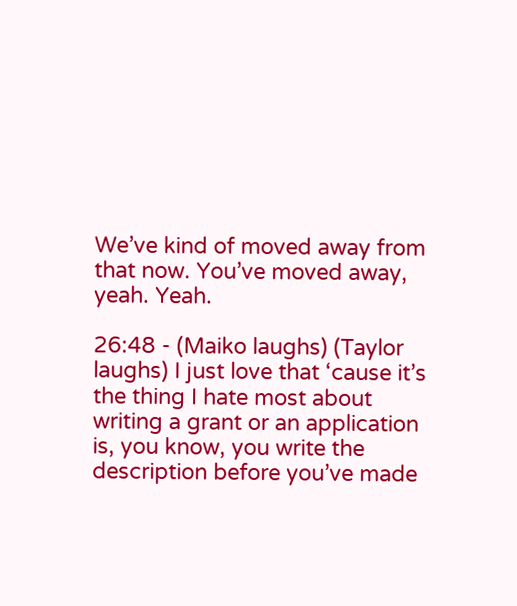We’ve kind of moved away from that now. You’ve moved away, yeah. Yeah.

26:48 - (Maiko laughs) (Taylor laughs) I just love that ‘cause it’s the thing I hate most about writing a grant or an application is, you know, you write the description before you’ve made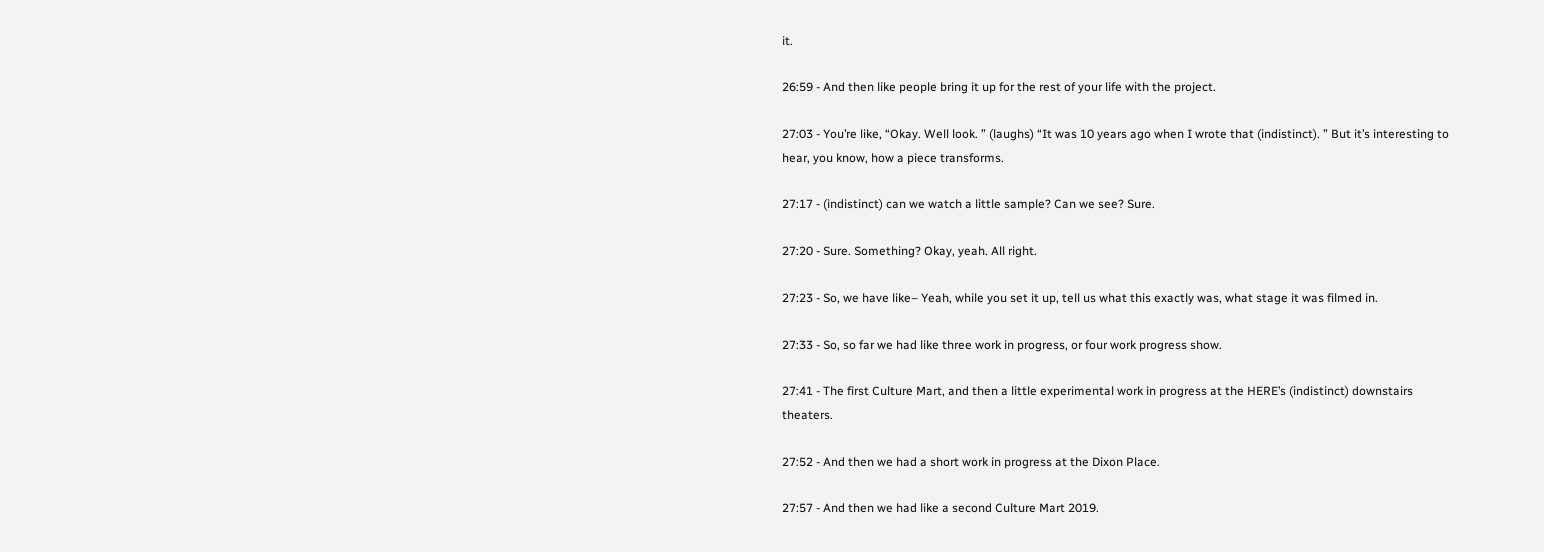it.

26:59 - And then like people bring it up for the rest of your life with the project.

27:03 - You’re like, “Okay. Well look. ” (laughs) “It was 10 years ago when I wrote that (indistinct). ” But it’s interesting to hear, you know, how a piece transforms.

27:17 - (indistinct) can we watch a little sample? Can we see? Sure.

27:20 - Sure. Something? Okay, yeah. All right.

27:23 - So, we have like– Yeah, while you set it up, tell us what this exactly was, what stage it was filmed in.

27:33 - So, so far we had like three work in progress, or four work progress show.

27:41 - The first Culture Mart, and then a little experimental work in progress at the HERE’s (indistinct) downstairs theaters.

27:52 - And then we had a short work in progress at the Dixon Place.

27:57 - And then we had like a second Culture Mart 2019.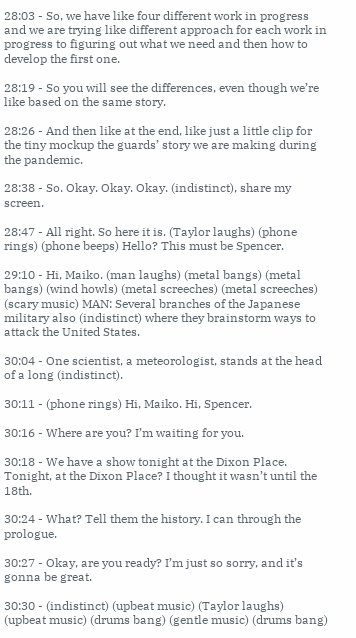28:03 - So, we have like four different work in progress and we are trying like different approach for each work in progress to figuring out what we need and then how to develop the first one.

28:19 - So you will see the differences, even though we’re like based on the same story.

28:26 - And then like at the end, like just a little clip for the tiny mockup the guards’ story we are making during the pandemic.

28:38 - So. Okay. Okay. Okay. (indistinct), share my screen.

28:47 - All right. So here it is. (Taylor laughs) (phone rings) (phone beeps) Hello? This must be Spencer.

29:10 - Hi, Maiko. (man laughs) (metal bangs) (metal bangs) (wind howls) (metal screeches) (metal screeches) (scary music) MAN: Several branches of the Japanese military also (indistinct) where they brainstorm ways to attack the United States.

30:04 - One scientist, a meteorologist, stands at the head of a long (indistinct).

30:11 - (phone rings) Hi, Maiko. Hi, Spencer.

30:16 - Where are you? I’m waiting for you.

30:18 - We have a show tonight at the Dixon Place. Tonight, at the Dixon Place? I thought it wasn’t until the 18th.

30:24 - What? Tell them the history. I can through the prologue.

30:27 - Okay, are you ready? I’m just so sorry, and it’s gonna be great.

30:30 - (indistinct) (upbeat music) (Taylor laughs) (upbeat music) (drums bang) (gentle music) (drums bang)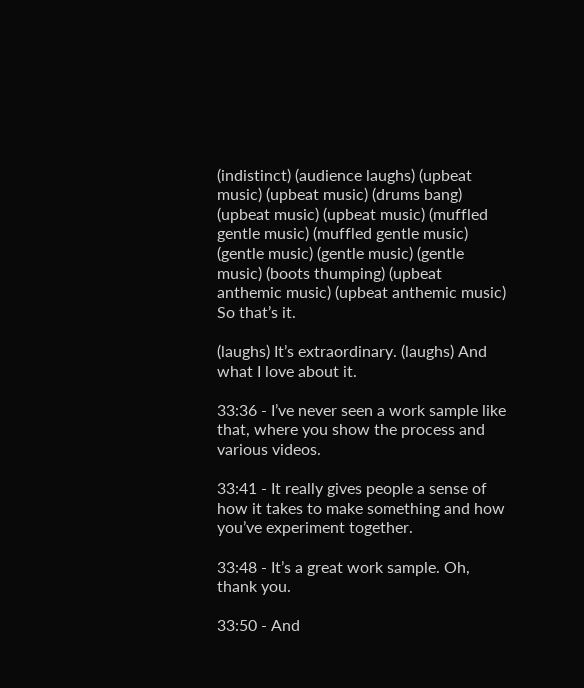(indistinct) (audience laughs) (upbeat music) (upbeat music) (drums bang) (upbeat music) (upbeat music) (muffled gentle music) (muffled gentle music) (gentle music) (gentle music) (gentle music) (boots thumping) (upbeat anthemic music) (upbeat anthemic music) So that’s it.

(laughs) It’s extraordinary. (laughs) And what I love about it.

33:36 - I’ve never seen a work sample like that, where you show the process and various videos.

33:41 - It really gives people a sense of how it takes to make something and how you’ve experiment together.

33:48 - It’s a great work sample. Oh, thank you.

33:50 - And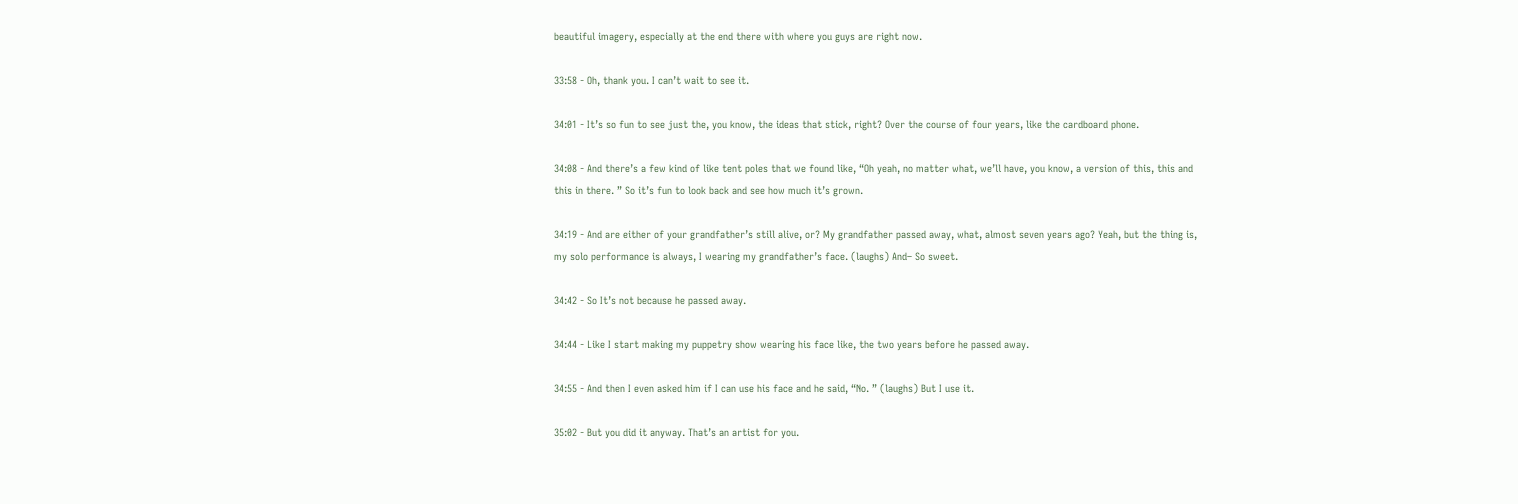beautiful imagery, especially at the end there with where you guys are right now.

33:58 - Oh, thank you. I can’t wait to see it.

34:01 - It’s so fun to see just the, you know, the ideas that stick, right? Over the course of four years, like the cardboard phone.

34:08 - And there’s a few kind of like tent poles that we found like, “Oh yeah, no matter what, we’ll have, you know, a version of this, this and this in there. ” So it’s fun to look back and see how much it’s grown.

34:19 - And are either of your grandfather’s still alive, or? My grandfather passed away, what, almost seven years ago? Yeah, but the thing is, my solo performance is always, I wearing my grandfather’s face. (laughs) And– So sweet.

34:42 - So It’s not because he passed away.

34:44 - Like I start making my puppetry show wearing his face like, the two years before he passed away.

34:55 - And then I even asked him if I can use his face and he said, “No. ” (laughs) But I use it.

35:02 - But you did it anyway. That’s an artist for you.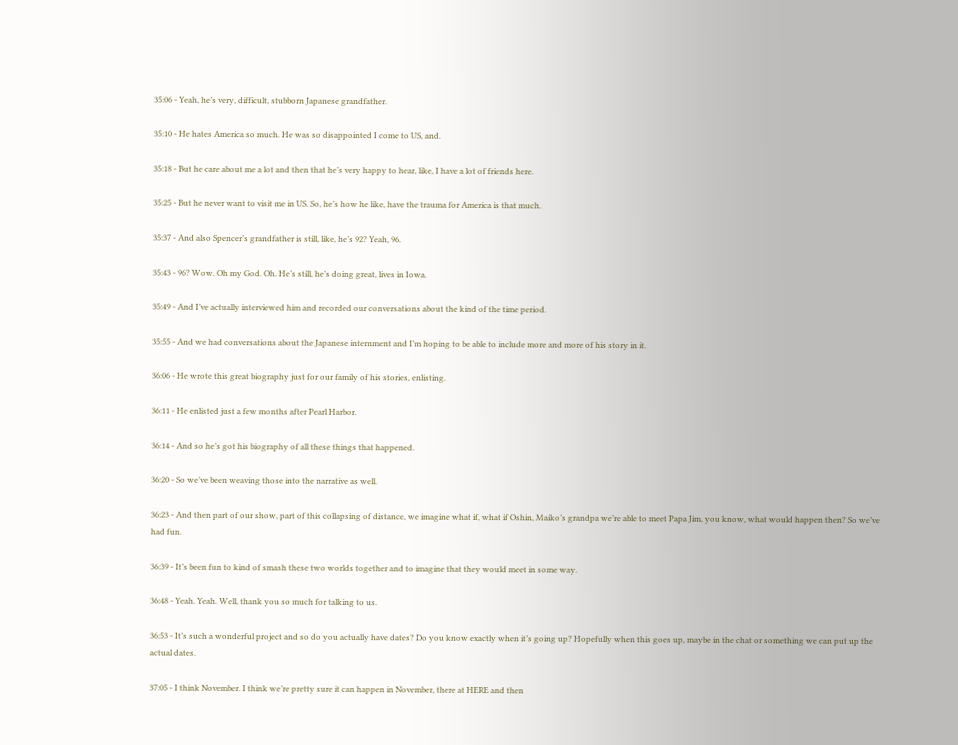35:06 - Yeah, he’s very, difficult, stubborn Japanese grandfather.

35:10 - He hates America so much. He was so disappointed I come to US, and.

35:18 - But he care about me a lot and then that he’s very happy to hear, like, I have a lot of friends here.

35:25 - But he never want to visit me in US. So, he’s how he like, have the trauma for America is that much.

35:37 - And also Spencer’s grandfather is still, like, he’s 92? Yeah, 96.

35:43 - 96? Wow. Oh my God. Oh. He’s still, he’s doing great, lives in Iowa.

35:49 - And I’ve actually interviewed him and recorded our conversations about the kind of the time period.

35:55 - And we had conversations about the Japanese internment and I’m hoping to be able to include more and more of his story in it.

36:06 - He wrote this great biography just for our family of his stories, enlisting.

36:11 - He enlisted just a few months after Pearl Harbor.

36:14 - And so he’s got his biography of all these things that happened.

36:20 - So we’ve been weaving those into the narrative as well.

36:23 - And then part of our show, part of this collapsing of distance, we imagine what if, what if Oshin, Maiko’s grandpa we’re able to meet Papa Jim, you know, what would happen then? So we’ve had fun.

36:39 - It’s been fun to kind of smash these two worlds together and to imagine that they would meet in some way.

36:48 - Yeah. Yeah. Well, thank you so much for talking to us.

36:53 - It’s such a wonderful project and so do you actually have dates? Do you know exactly when it’s going up? Hopefully when this goes up, maybe in the chat or something we can put up the actual dates.

37:05 - I think November. I think we’re pretty sure it can happen in November, there at HERE and then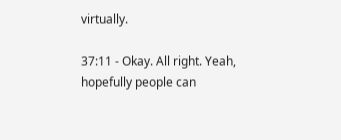virtually.

37:11 - Okay. All right. Yeah, hopefully people can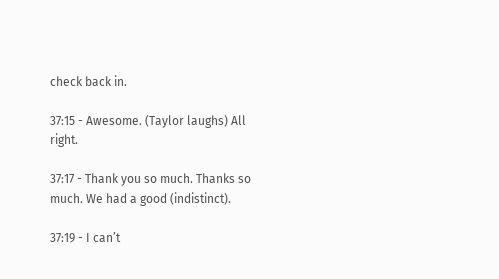check back in.

37:15 - Awesome. (Taylor laughs) All right.

37:17 - Thank you so much. Thanks so much. We had a good (indistinct).

37:19 - I can’t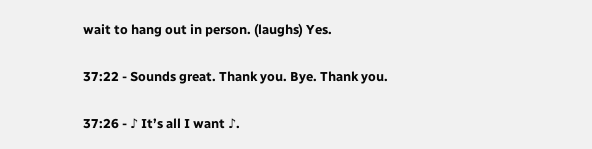wait to hang out in person. (laughs) Yes.

37:22 - Sounds great. Thank you. Bye. Thank you.

37:26 - ♪ It’s all I want ♪.